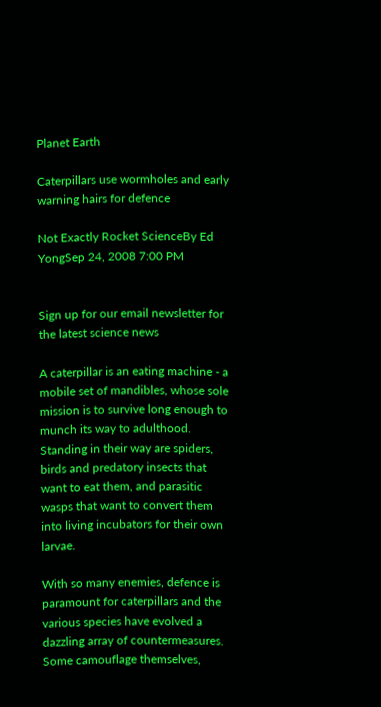Planet Earth

Caterpillars use wormholes and early warning hairs for defence

Not Exactly Rocket ScienceBy Ed YongSep 24, 2008 7:00 PM


Sign up for our email newsletter for the latest science news

A caterpillar is an eating machine - a mobile set of mandibles, whose sole mission is to survive long enough to munch its way to adulthood. Standing in their way are spiders, birds and predatory insects that want to eat them, and parasitic wasps that want to convert them into living incubators for their own larvae.

With so many enemies, defence is paramount for caterpillars and the various species have evolved a dazzling array of countermeasures. Some camouflage themselves,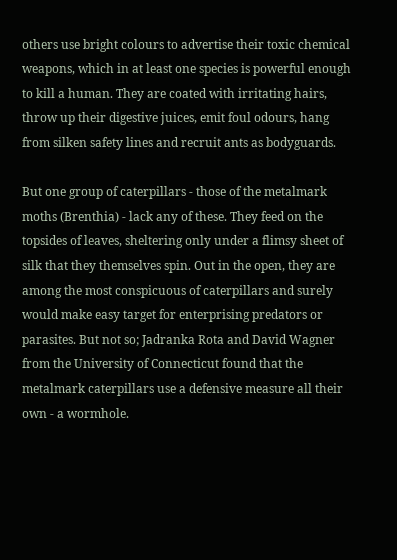others use bright colours to advertise their toxic chemical weapons, which in at least one species is powerful enough to kill a human. They are coated with irritating hairs, throw up their digestive juices, emit foul odours, hang from silken safety lines and recruit ants as bodyguards.

But one group of caterpillars - those of the metalmark moths (Brenthia) - lack any of these. They feed on the topsides of leaves, sheltering only under a flimsy sheet of silk that they themselves spin. Out in the open, they are among the most conspicuous of caterpillars and surely would make easy target for enterprising predators or parasites. But not so; Jadranka Rota and David Wagner from the University of Connecticut found that the metalmark caterpillars use a defensive measure all their own - a wormhole.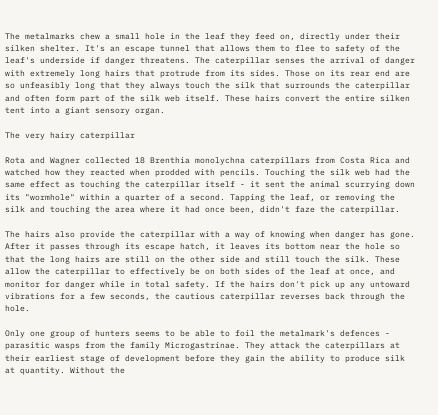The metalmarks chew a small hole in the leaf they feed on, directly under their silken shelter. It's an escape tunnel that allows them to flee to safety of the leaf's underside if danger threatens. The caterpillar senses the arrival of danger with extremely long hairs that protrude from its sides. Those on its rear end are so unfeasibly long that they always touch the silk that surrounds the caterpillar and often form part of the silk web itself. These hairs convert the entire silken tent into a giant sensory organ.

The very hairy caterpillar

Rota and Wagner collected 18 Brenthia monolychna caterpillars from Costa Rica and watched how they reacted when prodded with pencils. Touching the silk web had the same effect as touching the caterpillar itself - it sent the animal scurrying down its "wormhole" within a quarter of a second. Tapping the leaf, or removing the silk and touching the area where it had once been, didn't faze the caterpillar.

The hairs also provide the caterpillar with a way of knowing when danger has gone. After it passes through its escape hatch, it leaves its bottom near the hole so that the long hairs are still on the other side and still touch the silk. These allow the caterpillar to effectively be on both sides of the leaf at once, and monitor for danger while in total safety. If the hairs don't pick up any untoward vibrations for a few seconds, the cautious caterpillar reverses back through the hole.

Only one group of hunters seems to be able to foil the metalmark's defences - parasitic wasps from the family Microgastrinae. They attack the caterpillars at their earliest stage of development before they gain the ability to produce silk at quantity. Without the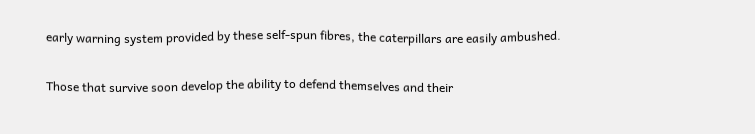early warning system provided by these self-spun fibres, the caterpillars are easily ambushed.

Those that survive soon develop the ability to defend themselves and their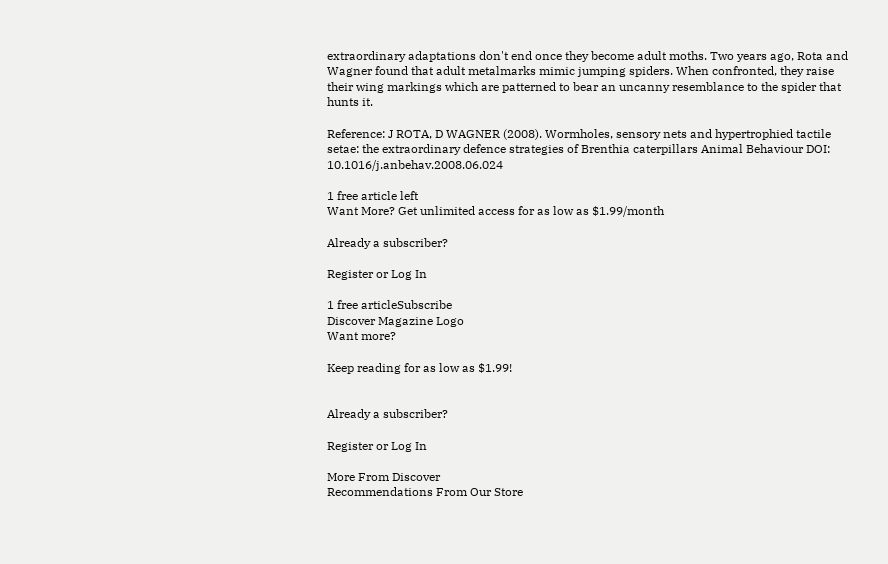extraordinary adaptations don't end once they become adult moths. Two years ago, Rota and Wagner found that adult metalmarks mimic jumping spiders. When confronted, they raise their wing markings which are patterned to bear an uncanny resemblance to the spider that hunts it.

Reference: J ROTA, D WAGNER (2008). Wormholes, sensory nets and hypertrophied tactile setae: the extraordinary defence strategies of Brenthia caterpillars Animal Behaviour DOI: 10.1016/j.anbehav.2008.06.024

1 free article left
Want More? Get unlimited access for as low as $1.99/month

Already a subscriber?

Register or Log In

1 free articleSubscribe
Discover Magazine Logo
Want more?

Keep reading for as low as $1.99!


Already a subscriber?

Register or Log In

More From Discover
Recommendations From Our Store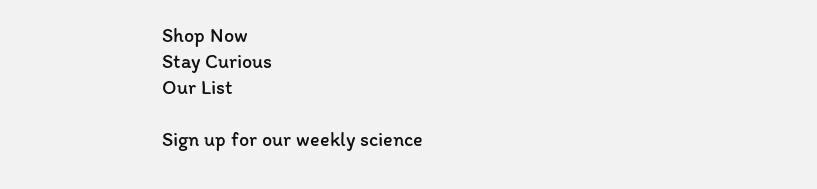Shop Now
Stay Curious
Our List

Sign up for our weekly science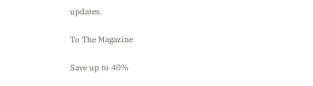updates.

To The Magazine

Save up to 40%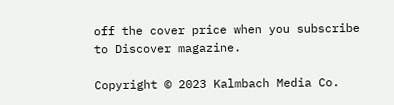off the cover price when you subscribe to Discover magazine.

Copyright © 2023 Kalmbach Media Co.